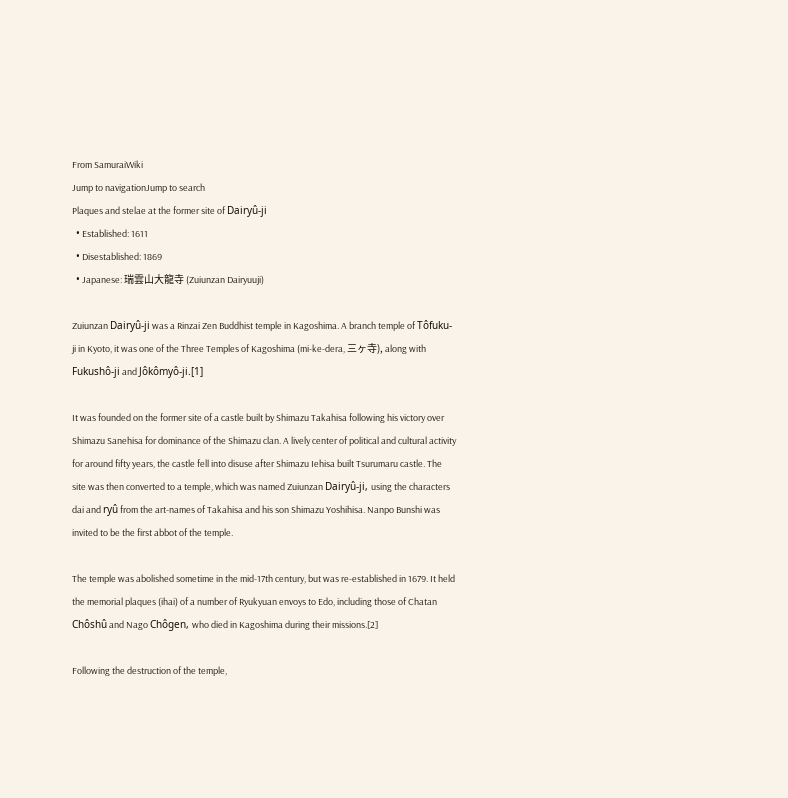From SamuraiWiki
Jump to navigationJump to search
Plaques and stelae at the former site of Dairyû-ji
  • Established: 1611
  • Disestablished: 1869
  • Japanese: 瑞雲山大龍寺 (Zuiunzan Dairyuuji)

Zuiunzan Dairyû-ji was a Rinzai Zen Buddhist temple in Kagoshima. A branch temple of Tôfuku-ji in Kyoto, it was one of the Three Temples of Kagoshima (mi-ke-dera, 三ヶ寺), along with Fukushô-ji and Jôkômyô-ji.[1]

It was founded on the former site of a castle built by Shimazu Takahisa following his victory over Shimazu Sanehisa for dominance of the Shimazu clan. A lively center of political and cultural activity for around fifty years, the castle fell into disuse after Shimazu Iehisa built Tsurumaru castle. The site was then converted to a temple, which was named Zuiunzan Dairyû-ji, using the characters dai and ryû from the art-names of Takahisa and his son Shimazu Yoshihisa. Nanpo Bunshi was invited to be the first abbot of the temple.

The temple was abolished sometime in the mid-17th century, but was re-established in 1679. It held the memorial plaques (ihai) of a number of Ryukyuan envoys to Edo, including those of Chatan Chôshû and Nago Chôgen, who died in Kagoshima during their missions.[2]

Following the destruction of the temple,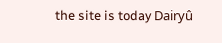the site is today Dairyû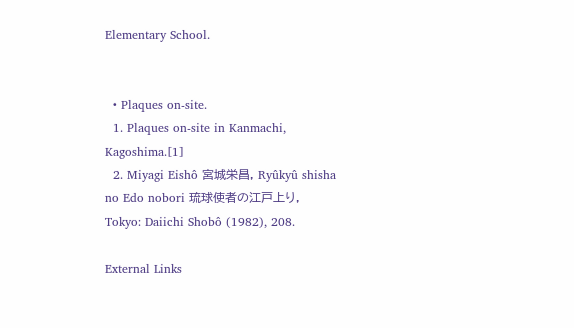Elementary School.


  • Plaques on-site.
  1. Plaques on-site in Kanmachi, Kagoshima.[1]
  2. Miyagi Eishô 宮城栄昌, Ryûkyû shisha no Edo nobori 琉球使者の江戸上り, Tokyo: Daiichi Shobô (1982), 208.

External Links